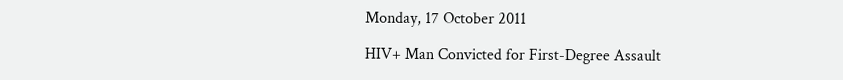Monday, 17 October 2011

HIV+ Man Convicted for First-Degree Assault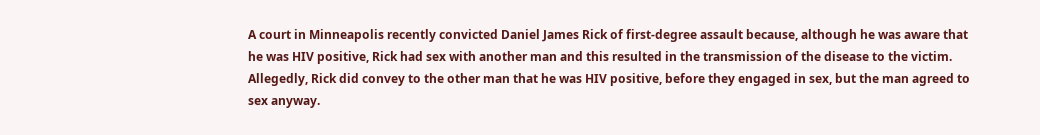A court in Minneapolis recently convicted Daniel James Rick of first-degree assault because, although he was aware that he was HIV positive, Rick had sex with another man and this resulted in the transmission of the disease to the victim. Allegedly, Rick did convey to the other man that he was HIV positive, before they engaged in sex, but the man agreed to sex anyway.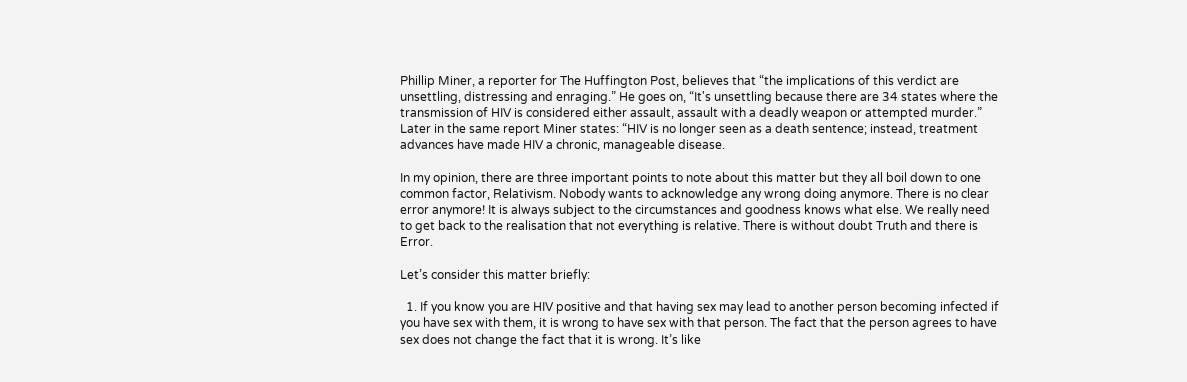Phillip Miner, a reporter for The Huffington Post, believes that “the implications of this verdict are unsettling, distressing and enraging.” He goes on, “It's unsettling because there are 34 states where the transmission of HIV is considered either assault, assault with a deadly weapon or attempted murder.” Later in the same report Miner states: “HIV is no longer seen as a death sentence; instead, treatment advances have made HIV a chronic, manageable disease.

In my opinion, there are three important points to note about this matter but they all boil down to one common factor, Relativism. Nobody wants to acknowledge any wrong doing anymore. There is no clear error anymore! It is always subject to the circumstances and goodness knows what else. We really need to get back to the realisation that not everything is relative. There is without doubt Truth and there is Error.

Let’s consider this matter briefly:

  1. If you know you are HIV positive and that having sex may lead to another person becoming infected if you have sex with them, it is wrong to have sex with that person. The fact that the person agrees to have sex does not change the fact that it is wrong. It’s like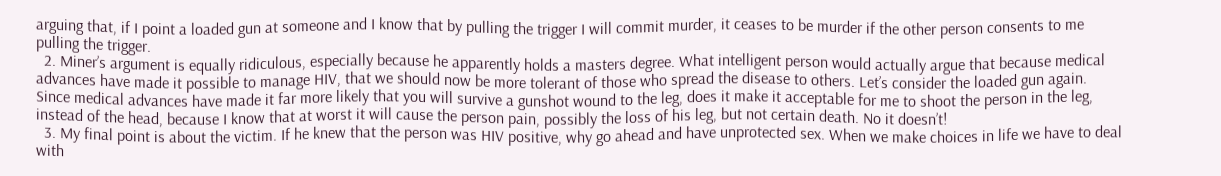arguing that, if I point a loaded gun at someone and I know that by pulling the trigger I will commit murder, it ceases to be murder if the other person consents to me pulling the trigger.
  2. Miner’s argument is equally ridiculous, especially because he apparently holds a masters degree. What intelligent person would actually argue that because medical advances have made it possible to manage HIV, that we should now be more tolerant of those who spread the disease to others. Let’s consider the loaded gun again. Since medical advances have made it far more likely that you will survive a gunshot wound to the leg, does it make it acceptable for me to shoot the person in the leg, instead of the head, because I know that at worst it will cause the person pain, possibly the loss of his leg, but not certain death. No it doesn’t!
  3. My final point is about the victim. If he knew that the person was HIV positive, why go ahead and have unprotected sex. When we make choices in life we have to deal with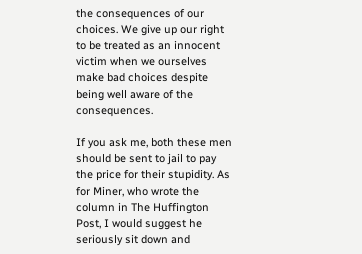the consequences of our choices. We give up our right to be treated as an innocent victim when we ourselves make bad choices despite being well aware of the consequences.

If you ask me, both these men should be sent to jail to pay the price for their stupidity. As for Miner, who wrote the column in The Huffington Post, I would suggest he seriously sit down and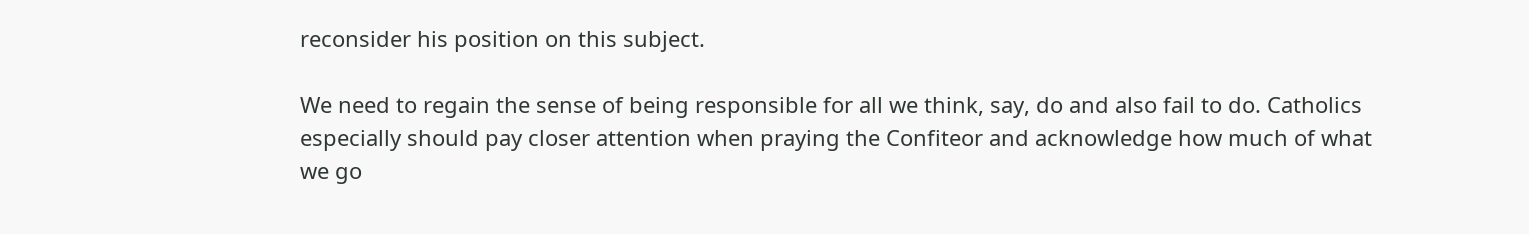reconsider his position on this subject.

We need to regain the sense of being responsible for all we think, say, do and also fail to do. Catholics especially should pay closer attention when praying the Confiteor and acknowledge how much of what we go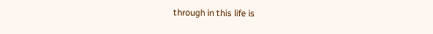through in this life is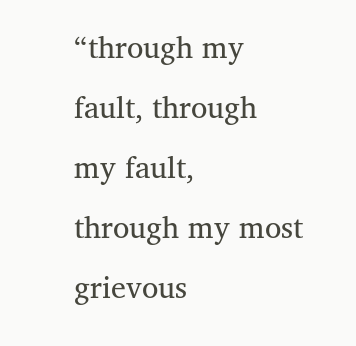“through my fault, through my fault, through my most grievous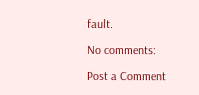fault.

No comments:

Post a Comment